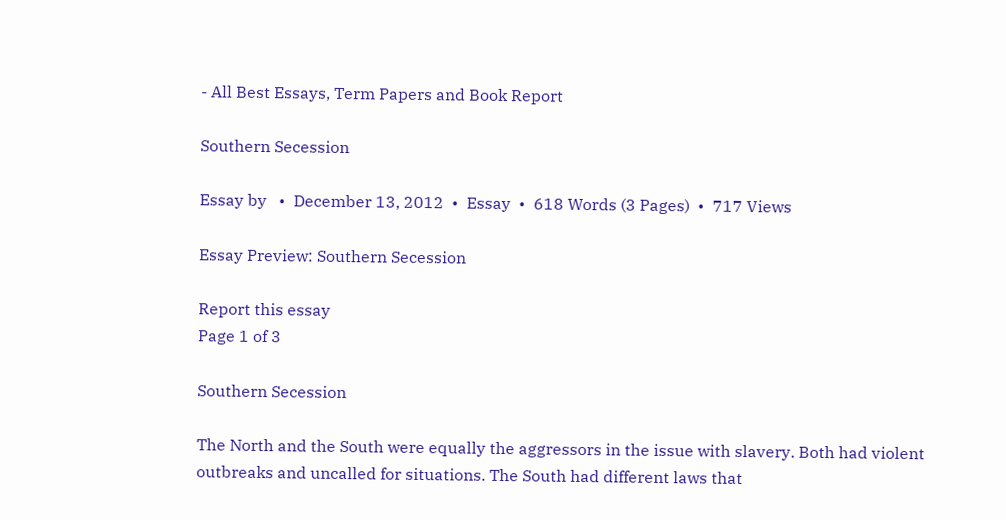- All Best Essays, Term Papers and Book Report

Southern Secession

Essay by   •  December 13, 2012  •  Essay  •  618 Words (3 Pages)  •  717 Views

Essay Preview: Southern Secession

Report this essay
Page 1 of 3

Southern Secession

The North and the South were equally the aggressors in the issue with slavery. Both had violent outbreaks and uncalled for situations. The South had different laws that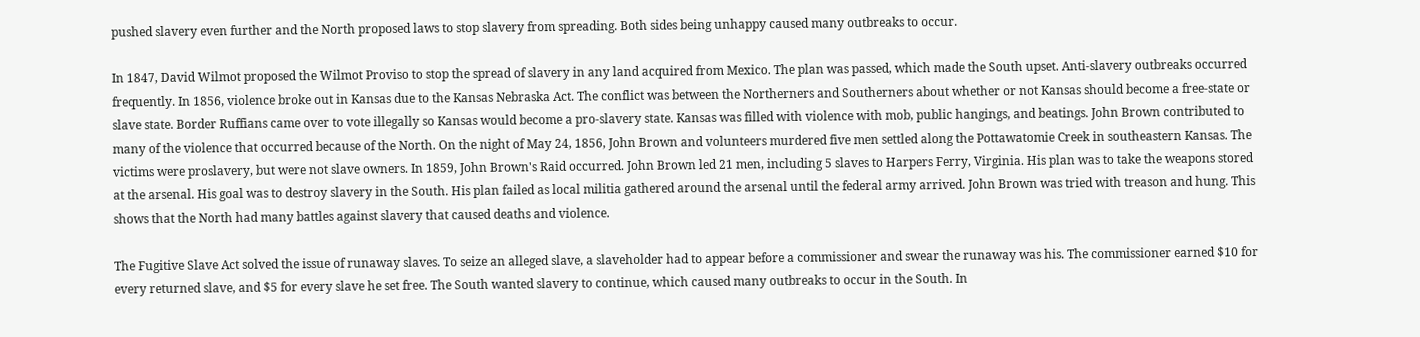pushed slavery even further and the North proposed laws to stop slavery from spreading. Both sides being unhappy caused many outbreaks to occur.

In 1847, David Wilmot proposed the Wilmot Proviso to stop the spread of slavery in any land acquired from Mexico. The plan was passed, which made the South upset. Anti-slavery outbreaks occurred frequently. In 1856, violence broke out in Kansas due to the Kansas Nebraska Act. The conflict was between the Northerners and Southerners about whether or not Kansas should become a free-state or slave state. Border Ruffians came over to vote illegally so Kansas would become a pro-slavery state. Kansas was filled with violence with mob, public hangings, and beatings. John Brown contributed to many of the violence that occurred because of the North. On the night of May 24, 1856, John Brown and volunteers murdered five men settled along the Pottawatomie Creek in southeastern Kansas. The victims were proslavery, but were not slave owners. In 1859, John Brown's Raid occurred. John Brown led 21 men, including 5 slaves to Harpers Ferry, Virginia. His plan was to take the weapons stored at the arsenal. His goal was to destroy slavery in the South. His plan failed as local militia gathered around the arsenal until the federal army arrived. John Brown was tried with treason and hung. This shows that the North had many battles against slavery that caused deaths and violence.

The Fugitive Slave Act solved the issue of runaway slaves. To seize an alleged slave, a slaveholder had to appear before a commissioner and swear the runaway was his. The commissioner earned $10 for every returned slave, and $5 for every slave he set free. The South wanted slavery to continue, which caused many outbreaks to occur in the South. In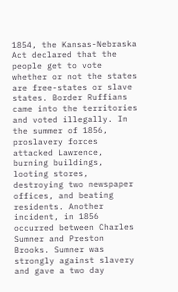1854, the Kansas-Nebraska Act declared that the people get to vote whether or not the states are free-states or slave states. Border Ruffians came into the territories and voted illegally. In the summer of 1856, proslavery forces attacked Lawrence, burning buildings, looting stores, destroying two newspaper offices, and beating residents. Another incident, in 1856 occurred between Charles Sumner and Preston Brooks. Sumner was strongly against slavery and gave a two day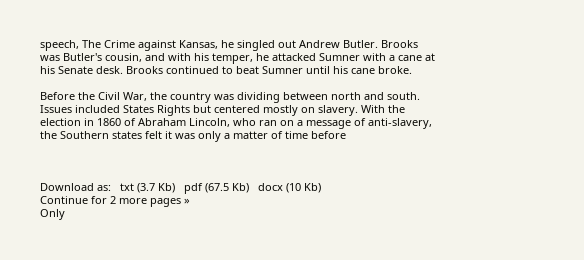speech, The Crime against Kansas, he singled out Andrew Butler. Brooks was Butler's cousin, and with his temper, he attacked Sumner with a cane at his Senate desk. Brooks continued to beat Sumner until his cane broke.

Before the Civil War, the country was dividing between north and south. Issues included States Rights but centered mostly on slavery. With the election in 1860 of Abraham Lincoln, who ran on a message of anti-slavery, the Southern states felt it was only a matter of time before



Download as:   txt (3.7 Kb)   pdf (67.5 Kb)   docx (10 Kb)
Continue for 2 more pages »
Only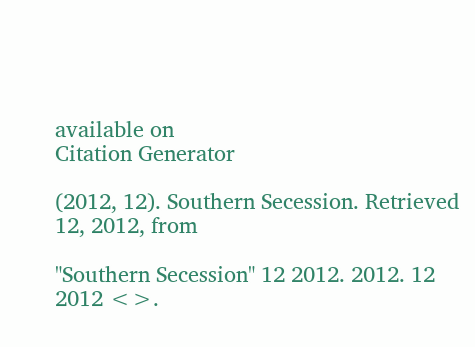available on
Citation Generator

(2012, 12). Southern Secession. Retrieved 12, 2012, from

"Southern Secession" 12 2012. 2012. 12 2012 <>.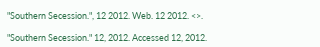"Southern Secession.", 12 2012. Web. 12 2012. <>.

"Southern Secession." 12, 2012. Accessed 12, 2012.